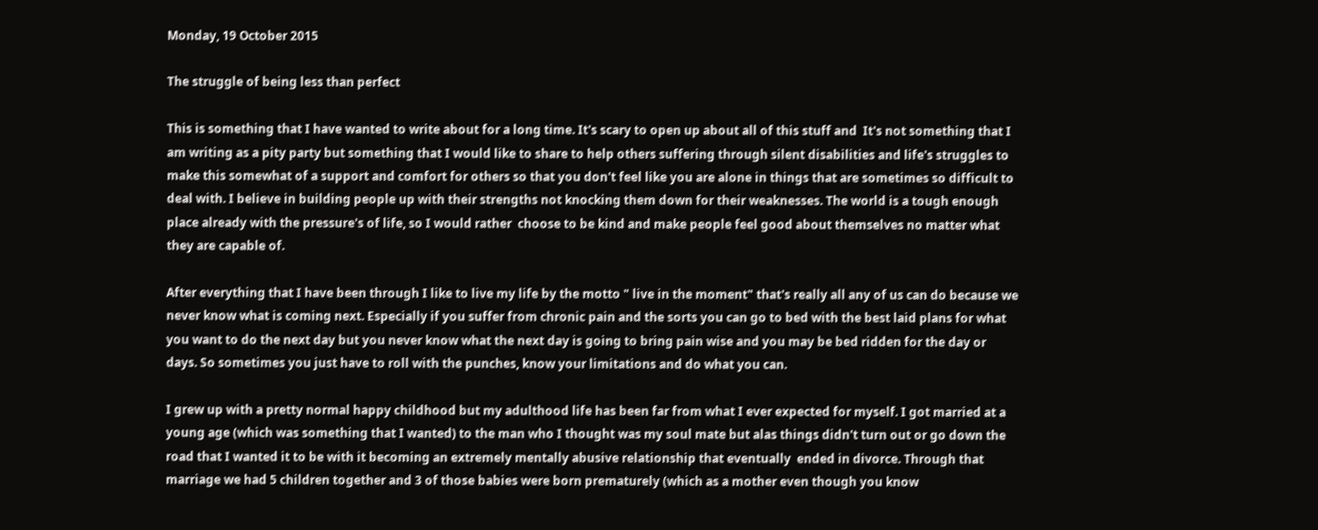Monday, 19 October 2015

The struggle of being less than perfect

This is something that I have wanted to write about for a long time. It's scary to open up about all of this stuff and  It's not something that I am writing as a pity party but something that I would like to share to help others suffering through silent disabilities and life's struggles to  make this somewhat of a support and comfort for others so that you don't feel like you are alone in things that are sometimes so difficult to deal with. I believe in building people up with their strengths not knocking them down for their weaknesses. The world is a tough enough place already with the pressure's of life, so I would rather  choose to be kind and make people feel good about themselves no matter what they are capable of.

After everything that I have been through I like to live my life by the motto " live in the moment" that's really all any of us can do because we never know what is coming next. Especially if you suffer from chronic pain and the sorts you can go to bed with the best laid plans for what you want to do the next day but you never know what the next day is going to bring pain wise and you may be bed ridden for the day or days. So sometimes you just have to roll with the punches, know your limitations and do what you can.

I grew up with a pretty normal happy childhood but my adulthood life has been far from what I ever expected for myself. I got married at a young age (which was something that I wanted) to the man who I thought was my soul mate but alas things didn't turn out or go down the road that I wanted it to be with it becoming an extremely mentally abusive relationship that eventually  ended in divorce. Through that marriage we had 5 children together and 3 of those babies were born prematurely (which as a mother even though you know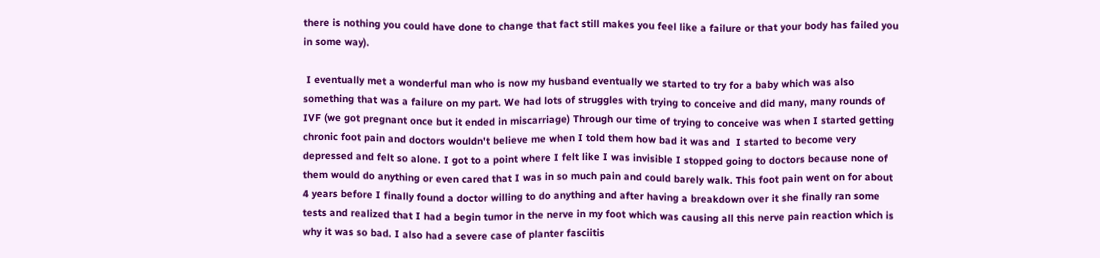there is nothing you could have done to change that fact still makes you feel like a failure or that your body has failed you in some way).

 I eventually met a wonderful man who is now my husband eventually we started to try for a baby which was also something that was a failure on my part. We had lots of struggles with trying to conceive and did many, many rounds of IVF (we got pregnant once but it ended in miscarriage) Through our time of trying to conceive was when I started getting chronic foot pain and doctors wouldn't believe me when I told them how bad it was and  I started to become very depressed and felt so alone. I got to a point where I felt like I was invisible I stopped going to doctors because none of them would do anything or even cared that I was in so much pain and could barely walk. This foot pain went on for about 4 years before I finally found a doctor willing to do anything and after having a breakdown over it she finally ran some tests and realized that I had a begin tumor in the nerve in my foot which was causing all this nerve pain reaction which is why it was so bad. I also had a severe case of planter fasciitis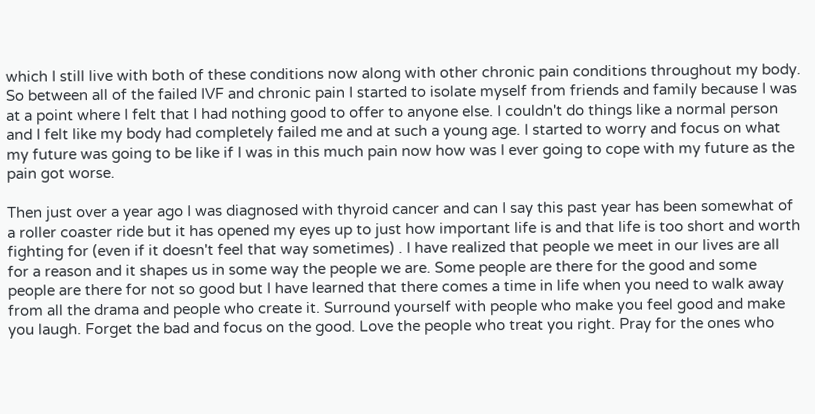which I still live with both of these conditions now along with other chronic pain conditions throughout my body. So between all of the failed IVF and chronic pain I started to isolate myself from friends and family because I was at a point where I felt that I had nothing good to offer to anyone else. I couldn't do things like a normal person and I felt like my body had completely failed me and at such a young age. I started to worry and focus on what my future was going to be like if I was in this much pain now how was I ever going to cope with my future as the pain got worse.

Then just over a year ago I was diagnosed with thyroid cancer and can I say this past year has been somewhat of a roller coaster ride but it has opened my eyes up to just how important life is and that life is too short and worth fighting for (even if it doesn't feel that way sometimes) . I have realized that people we meet in our lives are all for a reason and it shapes us in some way the people we are. Some people are there for the good and some people are there for not so good but I have learned that there comes a time in life when you need to walk away from all the drama and people who create it. Surround yourself with people who make you feel good and make you laugh. Forget the bad and focus on the good. Love the people who treat you right. Pray for the ones who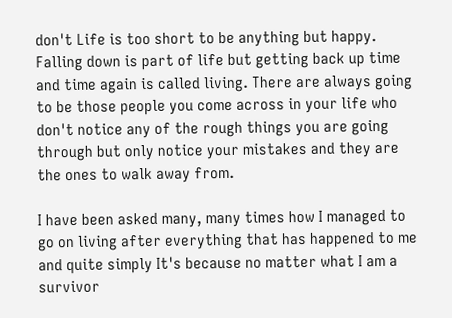don't Life is too short to be anything but happy. Falling down is part of life but getting back up time and time again is called living. There are always going to be those people you come across in your life who don't notice any of the rough things you are going through but only notice your mistakes and they are the ones to walk away from.

I have been asked many, many times how I managed to go on living after everything that has happened to me and quite simply It's because no matter what I am a survivor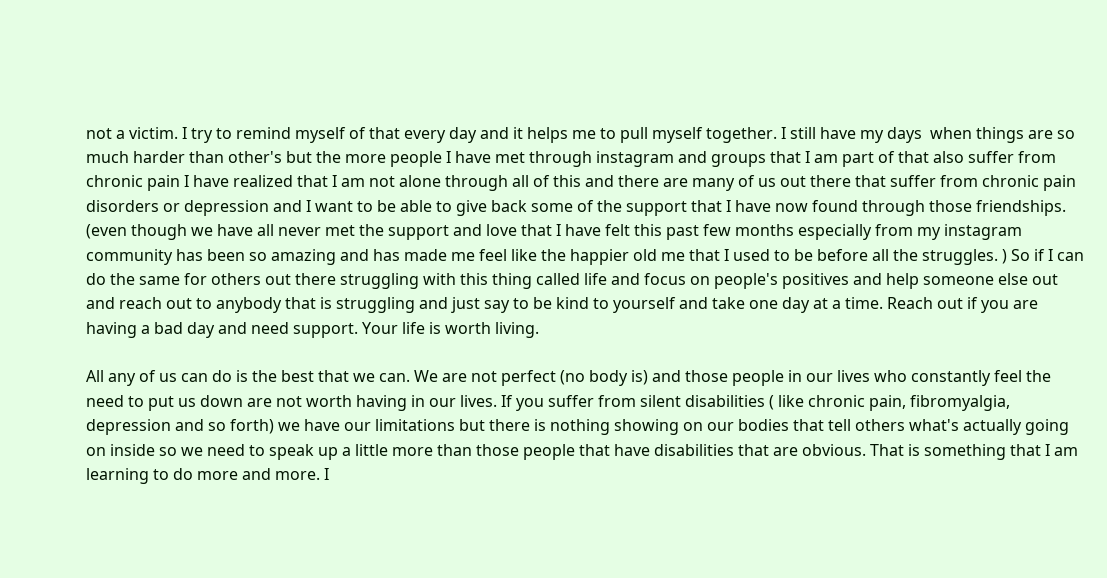not a victim. I try to remind myself of that every day and it helps me to pull myself together. I still have my days  when things are so much harder than other's but the more people I have met through instagram and groups that I am part of that also suffer from chronic pain I have realized that I am not alone through all of this and there are many of us out there that suffer from chronic pain disorders or depression and I want to be able to give back some of the support that I have now found through those friendships. (even though we have all never met the support and love that I have felt this past few months especially from my instagram community has been so amazing and has made me feel like the happier old me that I used to be before all the struggles. ) So if I can do the same for others out there struggling with this thing called life and focus on people's positives and help someone else out and reach out to anybody that is struggling and just say to be kind to yourself and take one day at a time. Reach out if you are having a bad day and need support. Your life is worth living.

All any of us can do is the best that we can. We are not perfect (no body is) and those people in our lives who constantly feel the need to put us down are not worth having in our lives. If you suffer from silent disabilities ( like chronic pain, fibromyalgia, depression and so forth) we have our limitations but there is nothing showing on our bodies that tell others what's actually going on inside so we need to speak up a little more than those people that have disabilities that are obvious. That is something that I am learning to do more and more. I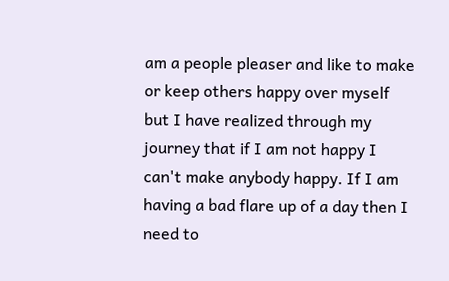am a people pleaser and like to make or keep others happy over myself but I have realized through my journey that if I am not happy I can't make anybody happy. If I am having a bad flare up of a day then I need to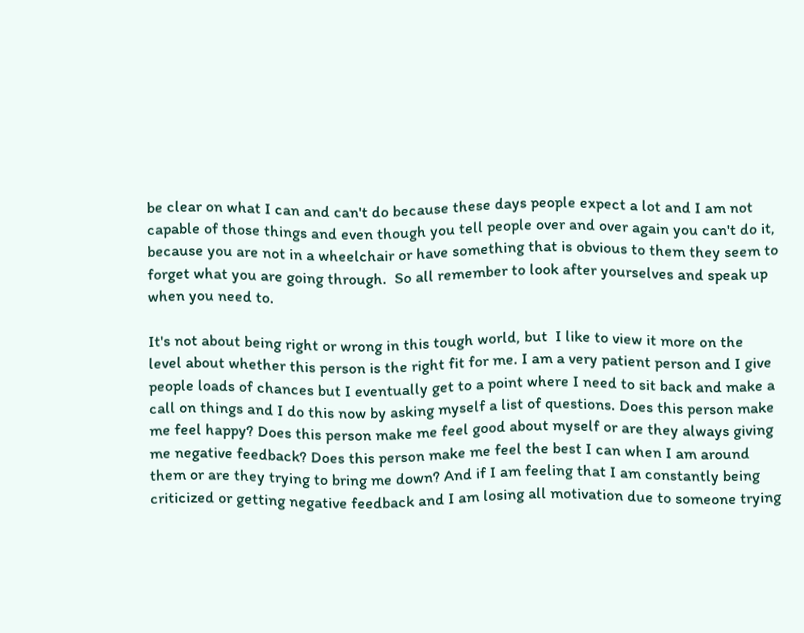be clear on what I can and can't do because these days people expect a lot and I am not capable of those things and even though you tell people over and over again you can't do it, because you are not in a wheelchair or have something that is obvious to them they seem to forget what you are going through.  So all remember to look after yourselves and speak up when you need to.

It's not about being right or wrong in this tough world, but  I like to view it more on the level about whether this person is the right fit for me. I am a very patient person and I give people loads of chances but I eventually get to a point where I need to sit back and make a call on things and I do this now by asking myself a list of questions. Does this person make me feel happy? Does this person make me feel good about myself or are they always giving me negative feedback? Does this person make me feel the best I can when I am around them or are they trying to bring me down? And if I am feeling that I am constantly being criticized or getting negative feedback and I am losing all motivation due to someone trying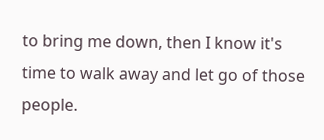to bring me down, then I know it's time to walk away and let go of those people.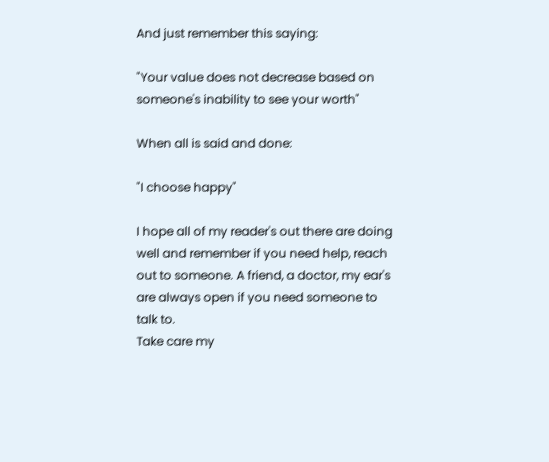And just remember this saying:

"Your value does not decrease based on someone's inability to see your worth"

When all is said and done:

"I choose happy"

I hope all of my reader's out there are doing well and remember if you need help, reach out to someone. A friend, a doctor, my ear's are always open if you need someone to talk to.
Take care my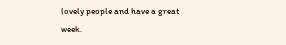lovely people and have a great week.